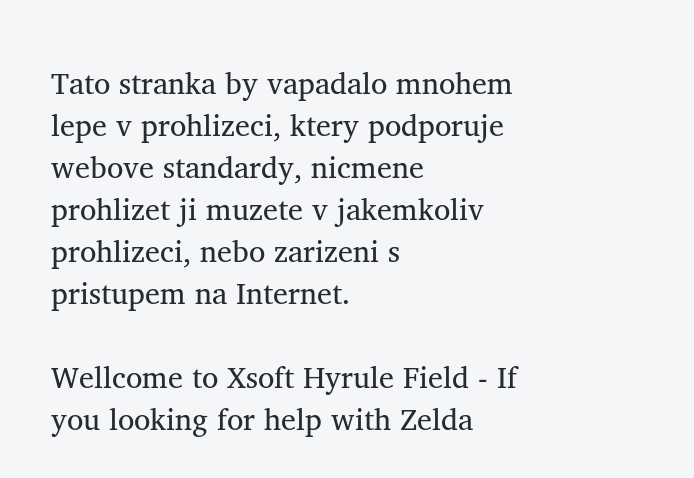Tato stranka by vapadalo mnohem lepe v prohlizeci, ktery podporuje webove standardy, nicmene prohlizet ji muzete v jakemkoliv prohlizeci, nebo zarizeni s pristupem na Internet.

Wellcome to Xsoft Hyrule Field - If you looking for help with Zelda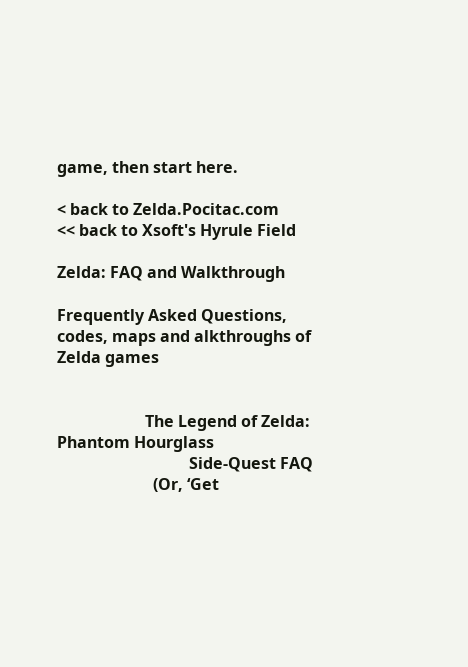game, then start here.

< back to Zelda.Pocitac.com
<< back to Xsoft's Hyrule Field

Zelda: FAQ and Walkthrough

Frequently Asked Questions, codes, maps and alkthroughs of Zelda games


                      The Legend of Zelda: Phantom Hourglass
                                 Side-Quest FAQ
                        (Or, ‘Get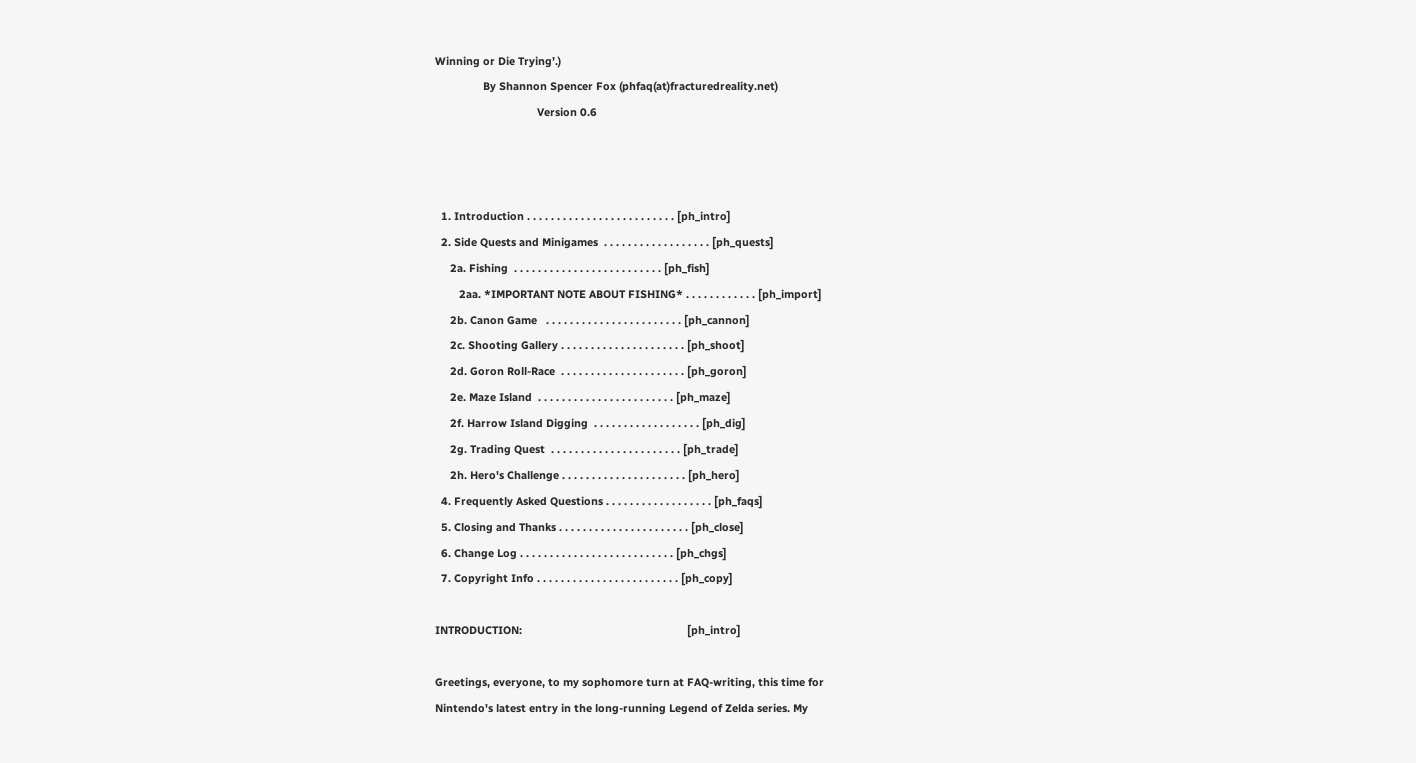Winning or Die Trying’.)
                By Shannon Spencer Fox (phfaq(at)fracturedreality.net)
                                  Version 0.6



  1. Introduction . . . . . . . . . . . . . . . . . . . . . . . . . [ph_intro]
  2. Side Quests and Minigames  . . . . . . . . . . . . . . . . . . [ph_quests]
     2a. Fishing  . . . . . . . . . . . . . . . . . . . . . . . . . [ph_fish]
        2aa. *IMPORTANT NOTE ABOUT FISHING* . . . . . . . . . . . . [ph_import]
     2b. Canon Game   . . . . . . . . . . . . . . . . . . . . . . . [ph_cannon]
     2c. Shooting Gallery . . . . . . . . . . . . . . . . . . . . . [ph_shoot]
     2d. Goron Roll-Race  . . . . . . . . . . . . . . . . . . . . . [ph_goron]
     2e. Maze Island  . . . . . . . . . . . . . . . . . . . . . . . [ph_maze]
     2f. Harrow Island Digging  . . . . . . . . . . . . . . . . . . [ph_dig]
     2g. Trading Quest  . . . . . . . . . . . . . . . . . . . . . . [ph_trade]
     2h. Hero's Challenge . . . . . . . . . . . . . . . . . . . . . [ph_hero]
  4. Frequently Asked Questions . . . . . . . . . . . . . . . . . . [ph_faqs]
  5. Closing and Thanks . . . . . . . . . . . . . . . . . . . . . . [ph_close]
  6. Change Log . . . . . . . . . . . . . . . . . . . . . . . . . . [ph_chgs]
  7. Copyright Info . . . . . . . . . . . . . . . . . . . . . . . . [ph_copy]

INTRODUCTION:                                                       [ph_intro]

Greetings, everyone, to my sophomore turn at FAQ-writing, this time for
Nintendo's latest entry in the long-running Legend of Zelda series. My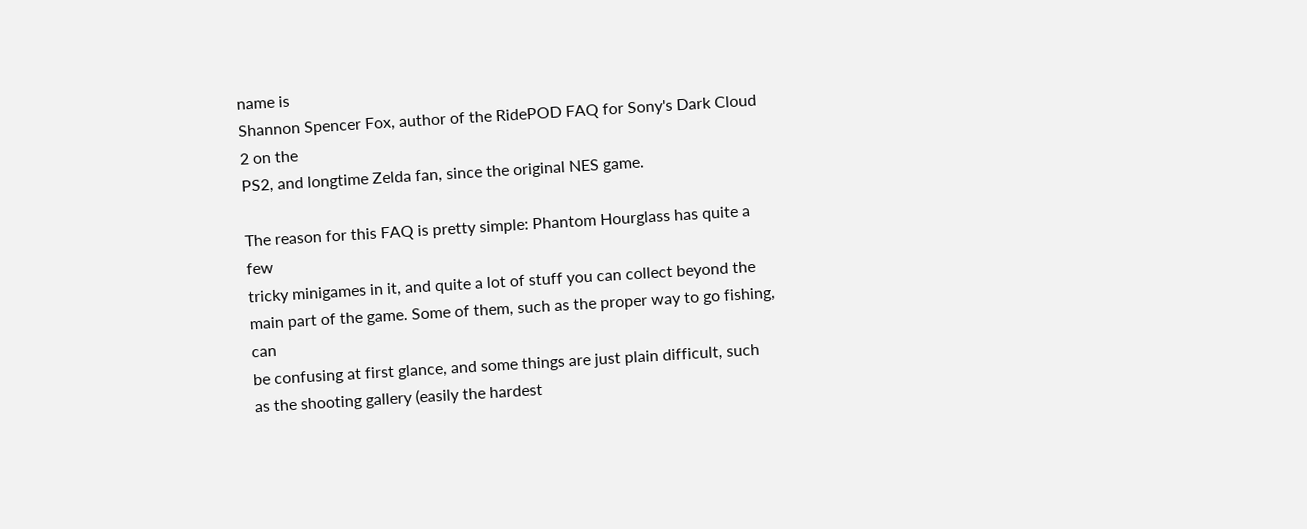name is
Shannon Spencer Fox, author of the RidePOD FAQ for Sony's Dark Cloud 2 on the
PS2, and longtime Zelda fan, since the original NES game.

The reason for this FAQ is pretty simple: Phantom Hourglass has quite a few
tricky minigames in it, and quite a lot of stuff you can collect beyond the
main part of the game. Some of them, such as the proper way to go fishing, can
be confusing at first glance, and some things are just plain difficult, such
as the shooting gallery (easily the hardest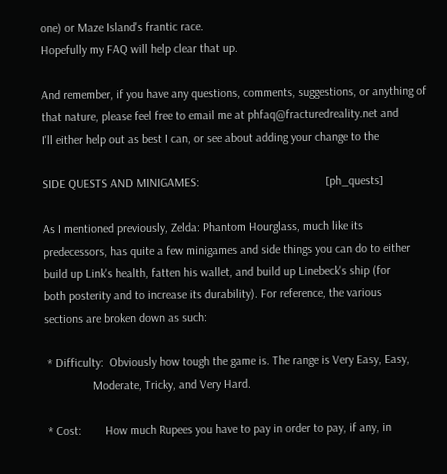one) or Maze Island's frantic race.
Hopefully my FAQ will help clear that up.

And remember, if you have any questions, comments, suggestions, or anything of
that nature, please feel free to email me at phfaq@fracturedreality.net and
I'll either help out as best I can, or see about adding your change to the

SIDE QUESTS AND MINIGAMES:                                          [ph_quests]

As I mentioned previously, Zelda: Phantom Hourglass, much like its
predecessors, has quite a few minigames and side things you can do to either
build up Link's health, fatten his wallet, and build up Linebeck's ship (for
both posterity and to increase its durability). For reference, the various
sections are broken down as such:

 * Difficulty:  Obviously how tough the game is. The range is Very Easy, Easy,
                Moderate, Tricky, and Very Hard.

 * Cost:        How much Rupees you have to pay in order to pay, if any, in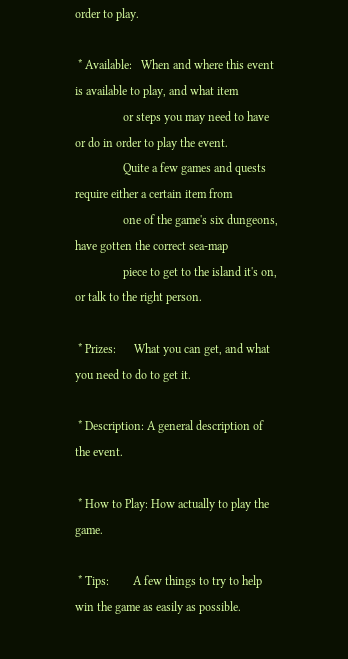order to play.

 * Available:   When and where this event is available to play, and what item
                or steps you may need to have or do in order to play the event.
                Quite a few games and quests require either a certain item from
                one of the game's six dungeons, have gotten the correct sea-map
                piece to get to the island it's on, or talk to the right person.

 * Prizes:      What you can get, and what you need to do to get it.

 * Description: A general description of the event.

 * How to Play: How actually to play the game.

 * Tips:        A few things to try to help win the game as easily as possible.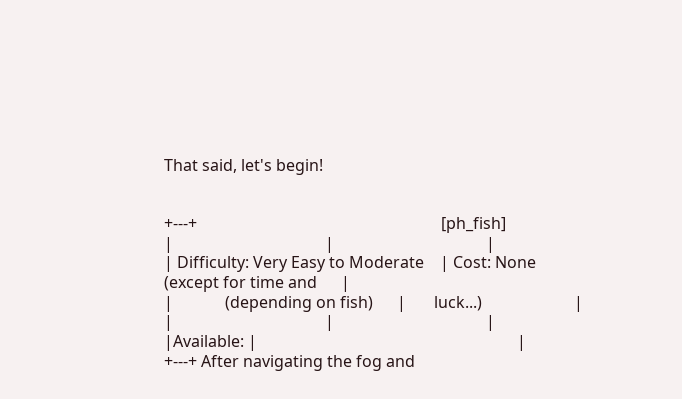That said, let's begin!


+---+                                                             [ph_fish]
|                                      |                                      |
| Difficulty: Very Easy to Moderate    | Cost: None (except for time and      |
|             (depending on fish)      |       luck...)                       |
|                                      |                                      |
|Available: |                                                                 |
+---+ After navigating the fog and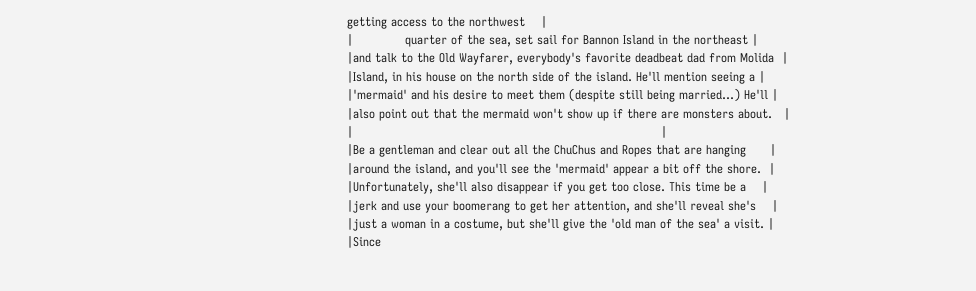getting access to the northwest    |
|             quarter of the sea, set sail for Bannon Island in the northeast |
|and talk to the Old Wayfarer, everybody's favorite deadbeat dad from Molida  |
|Island, in his house on the north side of the island. He'll mention seeing a |
|'mermaid' and his desire to meet them (despite still being married...) He'll |
|also point out that the mermaid won't show up if there are monsters about.   |
|                                                                             |
|Be a gentleman and clear out all the ChuChus and Ropes that are hanging      |
|around the island, and you'll see the 'mermaid' appear a bit off the shore.  |
|Unfortunately, she'll also disappear if you get too close. This time be a    |
|jerk and use your boomerang to get her attention, and she'll reveal she's    |
|just a woman in a costume, but she'll give the 'old man of the sea' a visit. |
|Since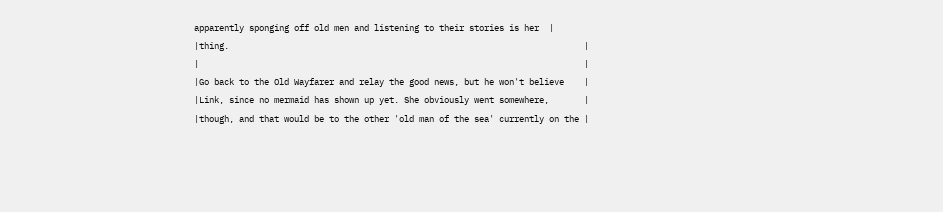apparently sponging off old men and listening to their stories is her  |
|thing.                                                                       |
|                                                                             |
|Go back to the Old Wayfarer and relay the good news, but he won't believe    |
|Link, since no mermaid has shown up yet. She obviously went somewhere,       |
|though, and that would be to the other 'old man of the sea' currently on the |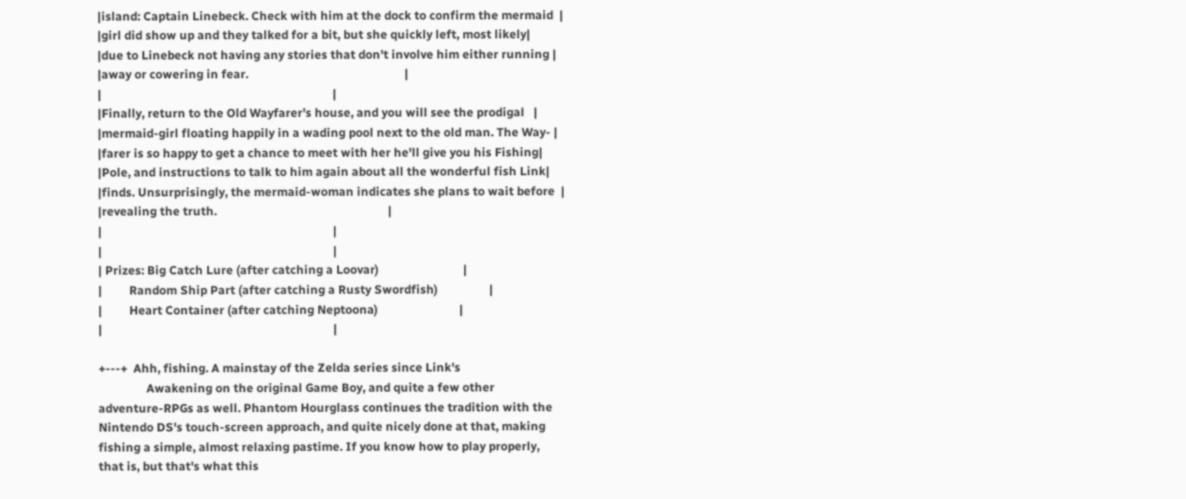|island: Captain Linebeck. Check with him at the dock to confirm the mermaid  |
|girl did show up and they talked for a bit, but she quickly left, most likely|
|due to Linebeck not having any stories that don't involve him either running |
|away or cowering in fear.                                                    |
|                                                                             |
|Finally, return to the Old Wayfarer's house, and you will see the prodigal   |
|mermaid-girl floating happily in a wading pool next to the old man. The Way- |
|farer is so happy to get a chance to meet with her he'll give you his Fishing|
|Pole, and instructions to talk to him again about all the wonderful fish Link|
|finds. Unsurprisingly, the mermaid-woman indicates she plans to wait before  |
|revealing the truth.                                                         |
|                                                                             |
|                                                                             |
| Prizes: Big Catch Lure (after catching a Loovar)                            |
|         Random Ship Part (after catching a Rusty Swordfish)                 |
|         Heart Container (after catching Neptoona)                           |
|                                                                             |

+---+  Ahh, fishing. A mainstay of the Zelda series since Link's
                Awakening on the original Game Boy, and quite a few other
adventure-RPGs as well. Phantom Hourglass continues the tradition with the
Nintendo DS's touch-screen approach, and quite nicely done at that, making
fishing a simple, almost relaxing pastime. If you know how to play properly,
that is, but that's what this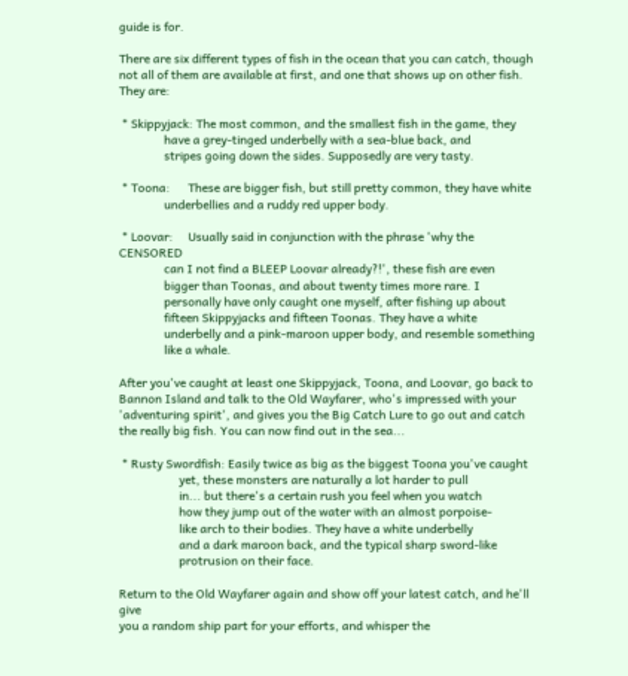guide is for.

There are six different types of fish in the ocean that you can catch, though
not all of them are available at first, and one that shows up on other fish.
They are:

 * Skippyjack: The most common, and the smallest fish in the game, they
               have a grey-tinged underbelly with a sea-blue back, and
               stripes going down the sides. Supposedly are very tasty.

 * Toona:      These are bigger fish, but still pretty common, they have white
               underbellies and a ruddy red upper body.

 * Loovar:     Usually said in conjunction with the phrase 'why the CENSORED
               can I not find a BLEEP Loovar already?!', these fish are even
               bigger than Toonas, and about twenty times more rare. I
               personally have only caught one myself, after fishing up about
               fifteen Skippyjacks and fifteen Toonas. They have a white
               underbelly and a pink-maroon upper body, and resemble something
               like a whale.

After you've caught at least one Skippyjack, Toona, and Loovar, go back to
Bannon Island and talk to the Old Wayfarer, who's impressed with your
'adventuring spirit', and gives you the Big Catch Lure to go out and catch
the really big fish. You can now find out in the sea...

 * Rusty Swordfish: Easily twice as big as the biggest Toona you've caught
                    yet, these monsters are naturally a lot harder to pull
                    in... but there's a certain rush you feel when you watch
                    how they jump out of the water with an almost porpoise-
                    like arch to their bodies. They have a white underbelly
                    and a dark maroon back, and the typical sharp sword-like
                    protrusion on their face.

Return to the Old Wayfarer again and show off your latest catch, and he'll give
you a random ship part for your efforts, and whisper the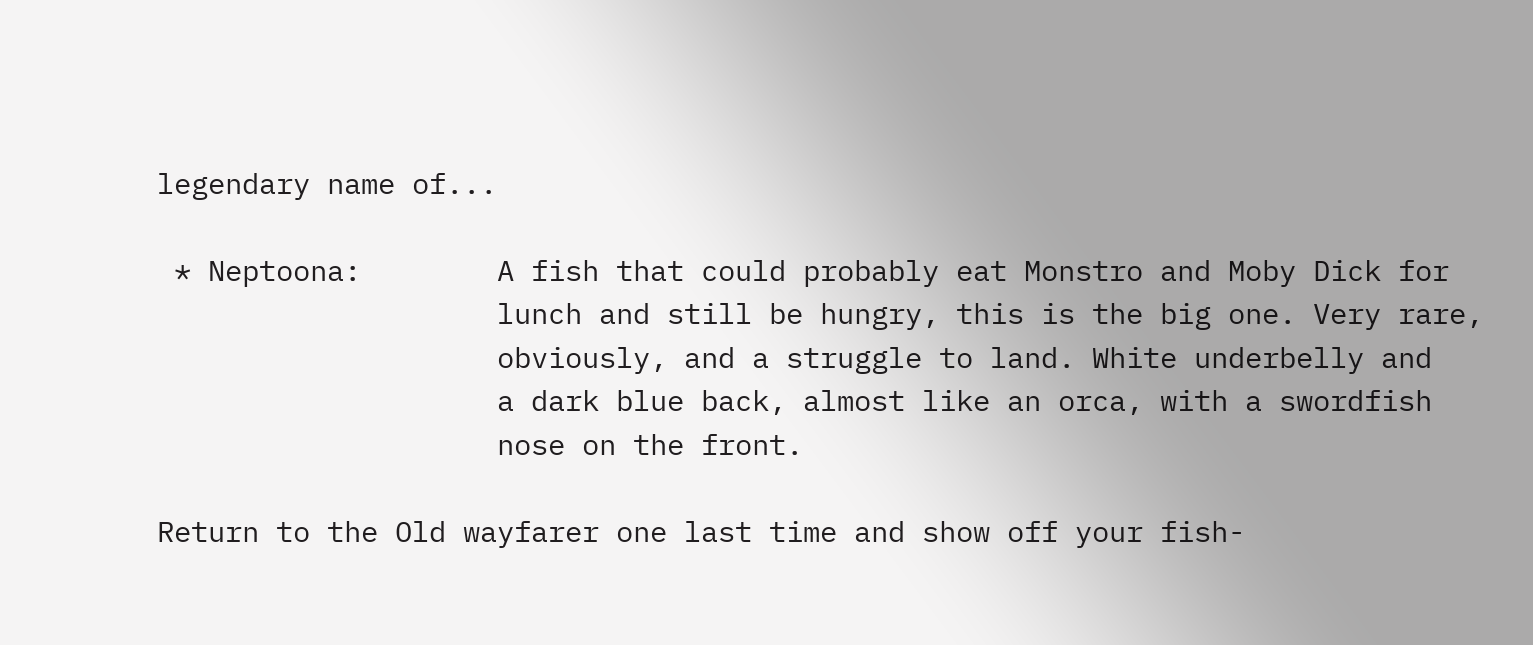legendary name of...

 * Neptoona:        A fish that could probably eat Monstro and Moby Dick for
                    lunch and still be hungry, this is the big one. Very rare,
                    obviously, and a struggle to land. White underbelly and
                    a dark blue back, almost like an orca, with a swordfish
                    nose on the front.

Return to the Old wayfarer one last time and show off your fish-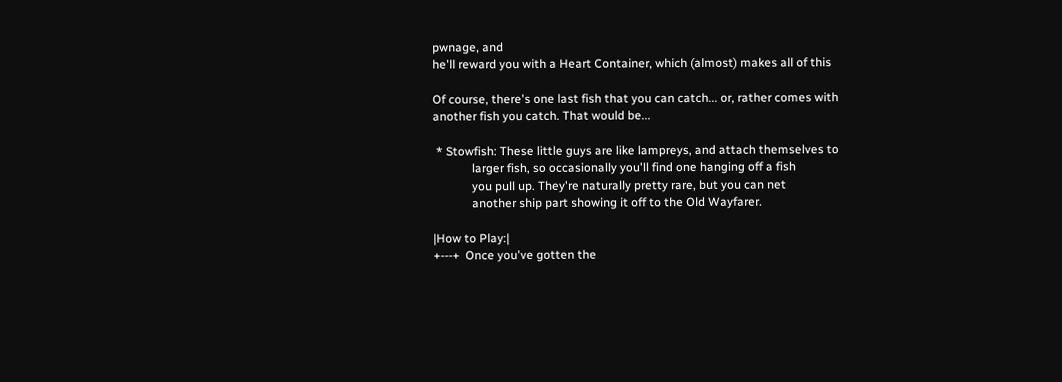pwnage, and
he'll reward you with a Heart Container, which (almost) makes all of this

Of course, there's one last fish that you can catch... or, rather comes with
another fish you catch. That would be...

 * Stowfish: These little guys are like lampreys, and attach themselves to
             larger fish, so occasionally you'll find one hanging off a fish
             you pull up. They're naturally pretty rare, but you can net
             another ship part showing it off to the Old Wayfarer.

|How to Play:|
+---+  Once you've gotten the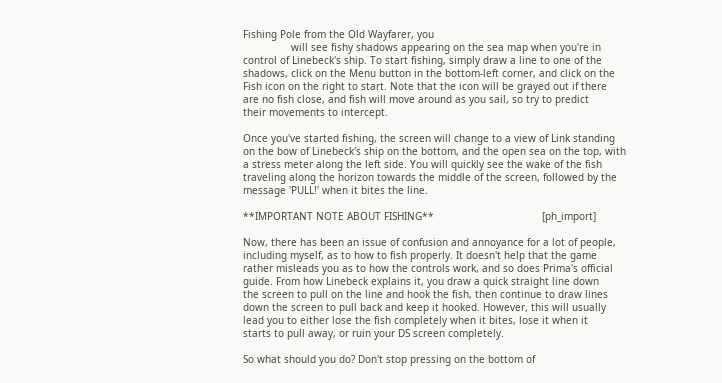Fishing Pole from the Old Wayfarer, you
                will see fishy shadows appearing on the sea map when you're in
control of Linebeck's ship. To start fishing, simply draw a line to one of the
shadows, click on the Menu button in the bottom-left corner, and click on the
Fish icon on the right to start. Note that the icon will be grayed out if there
are no fish close, and fish will move around as you sail, so try to predict
their movements to intercept.

Once you've started fishing, the screen will change to a view of Link standing
on the bow of Linebeck's ship on the bottom, and the open sea on the top, with
a stress meter along the left side. You will quickly see the wake of the fish
traveling along the horizon towards the middle of the screen, followed by the
message 'PULL!' when it bites the line.

**IMPORTANT NOTE ABOUT FISHING**                                    [ph_import]

Now, there has been an issue of confusion and annoyance for a lot of people,
including myself, as to how to fish properly. It doesn't help that the game
rather misleads you as to how the controls work, and so does Prima's official
guide. From how Linebeck explains it, you draw a quick straight line down
the screen to pull on the line and hook the fish, then continue to draw lines
down the screen to pull back and keep it hooked. However, this will usually
lead you to either lose the fish completely when it bites, lose it when it
starts to pull away, or ruin your DS screen completely.

So what should you do? Don't stop pressing on the bottom of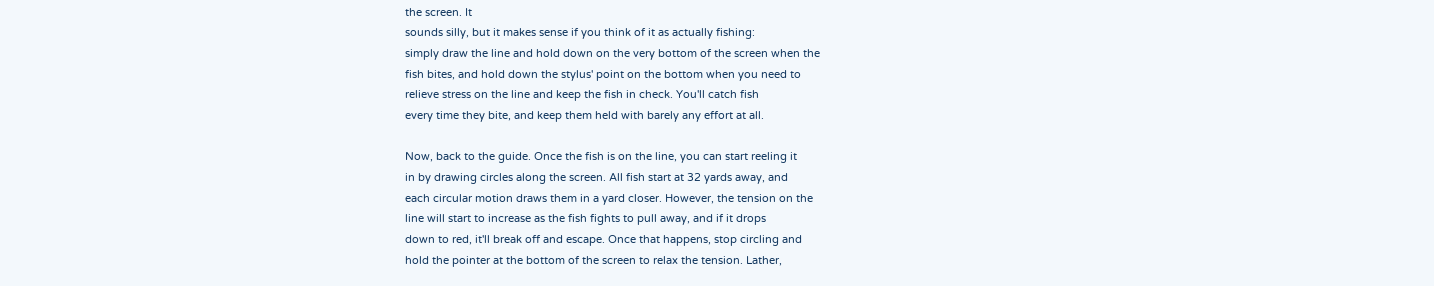the screen. It
sounds silly, but it makes sense if you think of it as actually fishing:
simply draw the line and hold down on the very bottom of the screen when the
fish bites, and hold down the stylus' point on the bottom when you need to
relieve stress on the line and keep the fish in check. You'll catch fish
every time they bite, and keep them held with barely any effort at all.

Now, back to the guide. Once the fish is on the line, you can start reeling it
in by drawing circles along the screen. All fish start at 32 yards away, and
each circular motion draws them in a yard closer. However, the tension on the
line will start to increase as the fish fights to pull away, and if it drops
down to red, it'll break off and escape. Once that happens, stop circling and
hold the pointer at the bottom of the screen to relax the tension. Lather,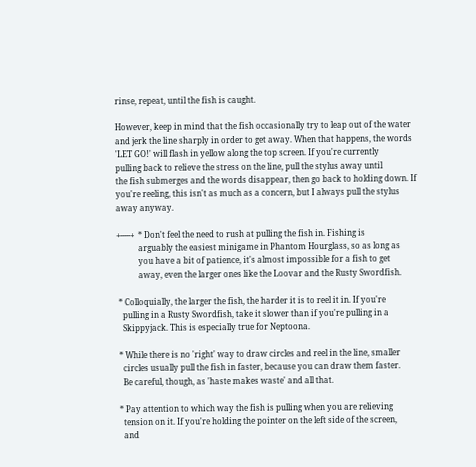rinse, repeat, until the fish is caught.

However, keep in mind that the fish occasionally try to leap out of the water
and jerk the line sharply in order to get away. When that happens, the words
'LET GO!' will flash in yellow along the top screen. If you're currently
pulling back to relieve the stress on the line, pull the stylus away until
the fish submerges and the words disappear, then go back to holding down. If
you're reeling, this isn't as much as a concern, but I always pull the stylus
away anyway.

+-----+  * Don't feel the need to rush at pulling the fish in. Fishing is
           arguably the easiest minigame in Phantom Hourglass, so as long as
           you have a bit of patience, it's almost impossible for a fish to get
           away, even the larger ones like the Loovar and the Rusty Swordfish.

 * Colloquially, the larger the fish, the harder it is to reel it in. If you're
   pulling in a Rusty Swordfish, take it slower than if you're pulling in a
   Skippyjack. This is especially true for Neptoona.

 * While there is no 'right' way to draw circles and reel in the line, smaller
   circles usually pull the fish in faster, because you can draw them faster.
   Be careful, though, as 'haste makes waste' and all that.

 * Pay attention to which way the fish is pulling when you are relieving
   tension on it. If you're holding the pointer on the left side of the screen,
   and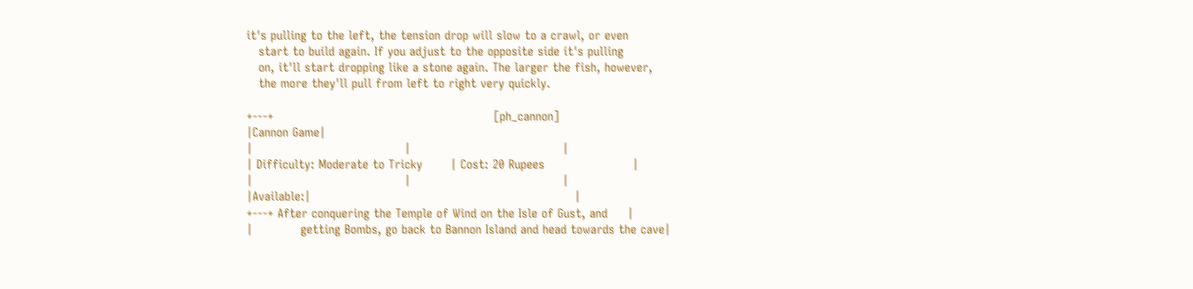it's pulling to the left, the tension drop will slow to a crawl, or even
   start to build again. If you adjust to the opposite side it's pulling
   on, it'll start dropping like a stone again. The larger the fish, however,
   the more they'll pull from left to right very quickly.

+---+                                                       [ph_cannon]
|Cannon Game|
|                                      |                                      |
| Difficulty: Moderate to Tricky       | Cost: 20 Rupees                      |
|                                      |                                      |
|Available:|                                                                  |
+---+ After conquering the Temple of Wind on the Isle of Gust, and     |
|            getting Bombs, go back to Bannon Island and head towards the cave|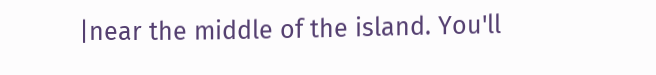|near the middle of the island. You'll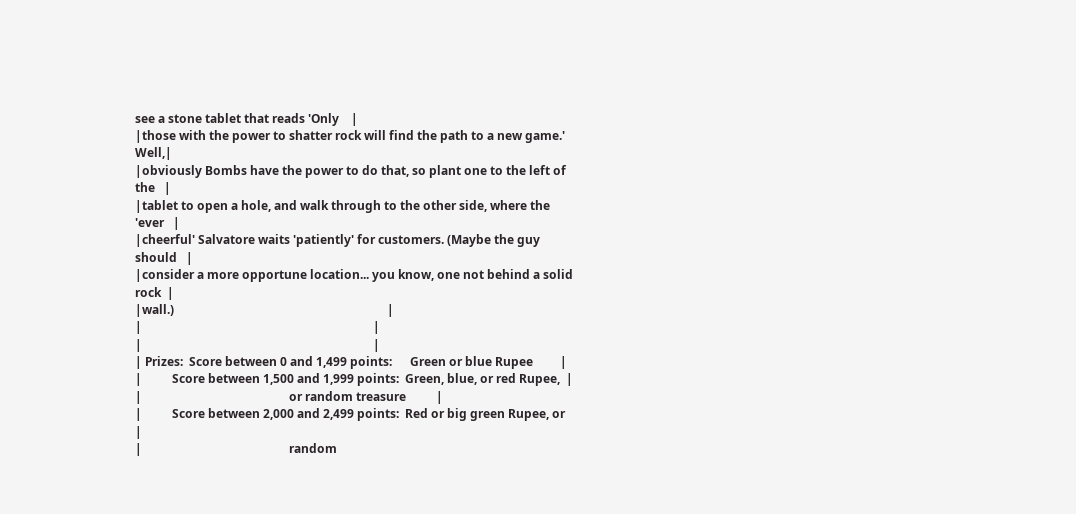see a stone tablet that reads 'Only    |
|those with the power to shatter rock will find the path to a new game.' Well,|
|obviously Bombs have the power to do that, so plant one to the left of the   |
|tablet to open a hole, and walk through to the other side, where the 'ever   |
|cheerful' Salvatore waits 'patiently' for customers. (Maybe the guy should   |
|consider a more opportune location... you know, one not behind a solid rock  |
|wall.)                                                                       |
|                                                                             |
|                                                                             |
| Prizes:  Score between 0 and 1,499 points:      Green or blue Rupee         |
|          Score between 1,500 and 1,999 points:  Green, blue, or red Rupee,  |
|                                                 or random treasure          |
|          Score between 2,000 and 2,499 points:  Red or big green Rupee, or  |
|                                                 random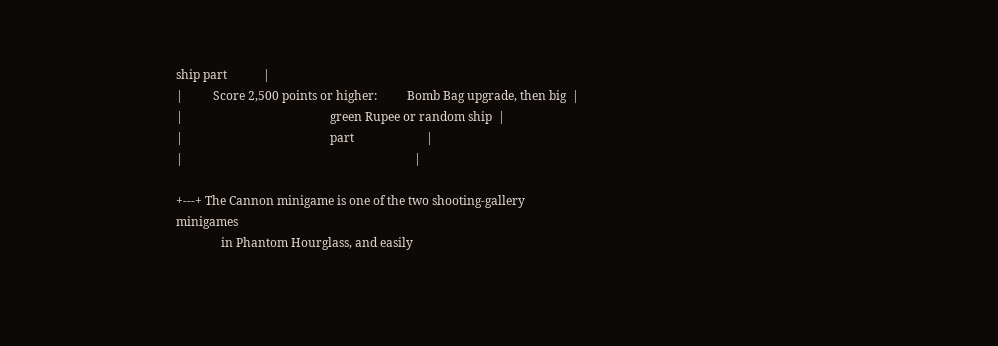ship part            |
|          Score 2,500 points or higher:          Bomb Bag upgrade, then big  |
|                                                 green Rupee or random ship  |
|                                                 part                        |
|                                                                             |

+---+ The Cannon minigame is one of the two shooting-gallery minigames
               in Phantom Hourglass, and easily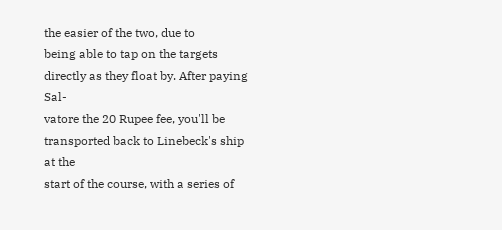the easier of the two, due to
being able to tap on the targets directly as they float by. After paying Sal-
vatore the 20 Rupee fee, you'll be transported back to Linebeck's ship at the
start of the course, with a series of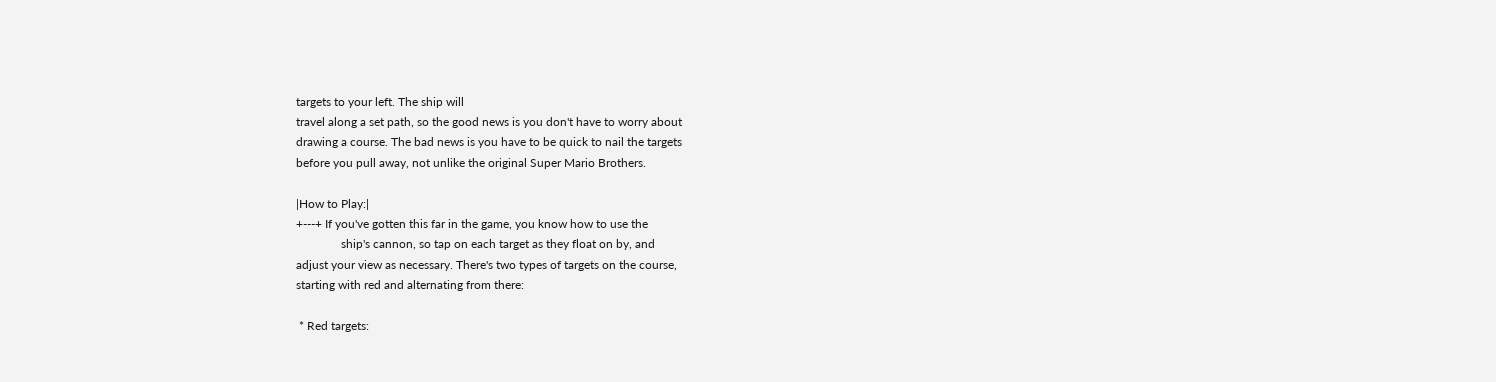targets to your left. The ship will
travel along a set path, so the good news is you don't have to worry about
drawing a course. The bad news is you have to be quick to nail the targets
before you pull away, not unlike the original Super Mario Brothers.

|How to Play:|
+---+ If you've gotten this far in the game, you know how to use the
               ship's cannon, so tap on each target as they float on by, and
adjust your view as necessary. There's two types of targets on the course,
starting with red and alternating from there:

 * Red targets: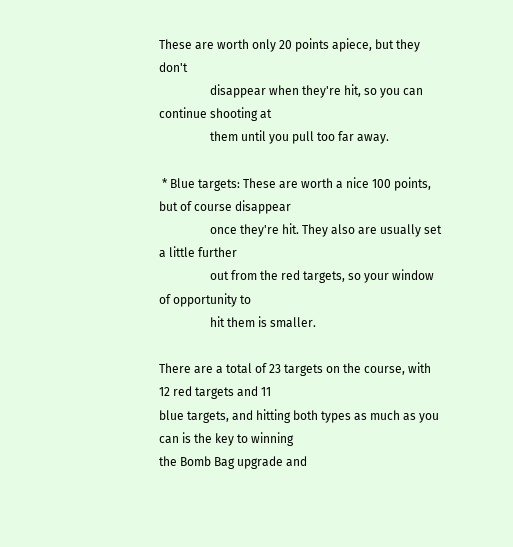These are worth only 20 points apiece, but they don't
                 disappear when they're hit, so you can continue shooting at
                 them until you pull too far away.

 * Blue targets: These are worth a nice 100 points, but of course disappear
                 once they're hit. They also are usually set a little further
                 out from the red targets, so your window of opportunity to
                 hit them is smaller.

There are a total of 23 targets on the course, with 12 red targets and 11
blue targets, and hitting both types as much as you can is the key to winning
the Bomb Bag upgrade and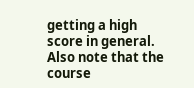getting a high score in general. Also note that the
course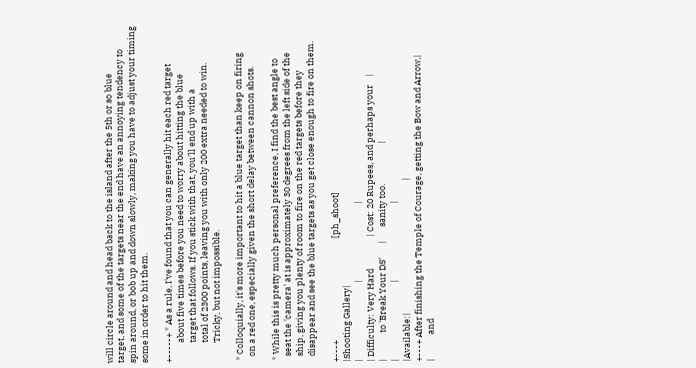will circle around and head back to the island after the 5th or so blue
target, and some of the targets near the end have an annoying tendency to
spin around, or bob up and down slowly, making you have to adjust your timing
some in order to hit them.

+-----+ * As a rule, I've found that you can generally hit each red target
          about five times before you need to worry about hitting the blue
          target that follows. If you stick with that, you'll end up with a
          total of 2300 points, leaving you with only 200 extra needed to win.
          Tricky, but not impossible.

 * Colloquially, it's more important to hit a blue target than keep on firing
   on a red one, especially given the short delay between cannon shots.

 * While this is pretty much personal preference, I find the best angle to
   seat the 'camera' at is approximately 30 degrees from the left side of the
   ship, giving you plenty of room to fire on the red targets before they
   disappear and see the blue targets as you get close enough to fire on them.

+---+                                                   [ph_shoot]
|Shooting Gallery|
|                                      |                                      |
| Difficulty: Very Hard                | Cost: 20 Rupees, and perhaps your    |
|             to 'Break Your DS'       |       sanity too.                    |
|                                      |                                      |
|Available:|                                                                  |
+---+ After finishing the Temple of Courage, getting the Bow and Arrow,|
|            and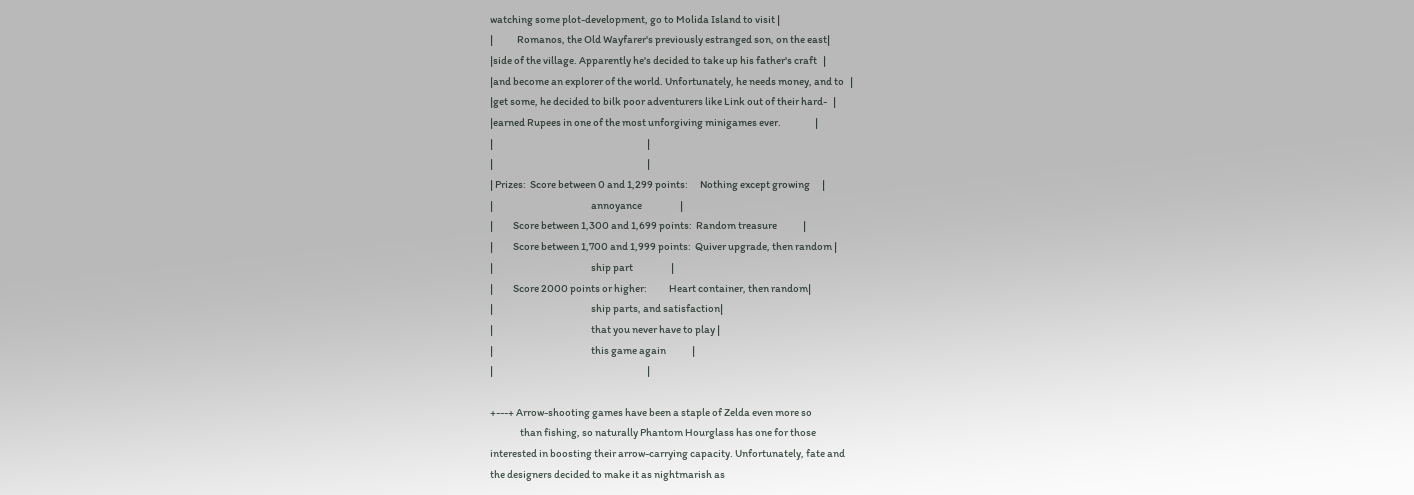watching some plot-development, go to Molida Island to visit |
|            Romanos, the Old Wayfarer's previously estranged son, on the east|
|side of the village. Apparently he's decided to take up his father's craft   |
|and become an explorer of the world. Unfortunately, he needs money, and to   |
|get some, he decided to bilk poor adventurers like Link out of their hard-   |
|earned Rupees in one of the most unforgiving minigames ever.                 |
|                                                                             |
|                                                                             |
| Prizes:  Score between 0 and 1,299 points:      Nothing except growing      |
|                                                 annoyance                   |
|          Score between 1,300 and 1,699 points:  Random treasure             |
|          Score between 1,700 and 1,999 points:  Quiver upgrade, then random |
|                                                 ship part                   |
|          Score 2000 points or higher:           Heart container, then random|
|                                                 ship parts, and satisfaction|
|                                                 that you never have to play |
|                                                 this game again             |
|                                                                             |

+---+ Arrow-shooting games have been a staple of Zelda even more so
               than fishing, so naturally Phantom Hourglass has one for those
interested in boosting their arrow-carrying capacity. Unfortunately, fate and
the designers decided to make it as nightmarish as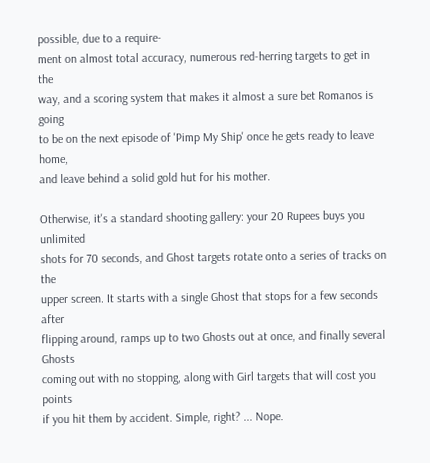possible, due to a require-
ment on almost total accuracy, numerous red-herring targets to get in the
way, and a scoring system that makes it almost a sure bet Romanos is going
to be on the next episode of 'Pimp My Ship' once he gets ready to leave home,
and leave behind a solid gold hut for his mother.

Otherwise, it's a standard shooting gallery: your 20 Rupees buys you unlimited
shots for 70 seconds, and Ghost targets rotate onto a series of tracks on the
upper screen. It starts with a single Ghost that stops for a few seconds after
flipping around, ramps up to two Ghosts out at once, and finally several Ghosts
coming out with no stopping, along with Girl targets that will cost you points
if you hit them by accident. Simple, right? ... Nope.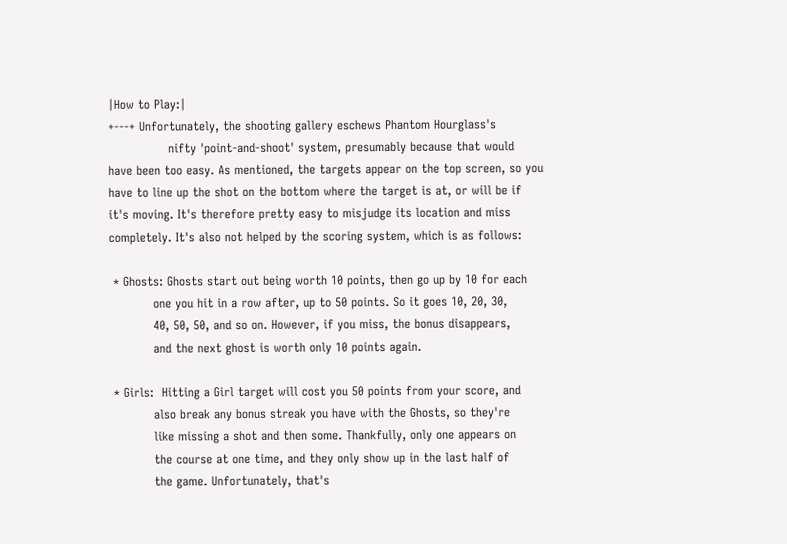|How to Play:|
+---+ Unfortunately, the shooting gallery eschews Phantom Hourglass's
               nifty 'point-and-shoot' system, presumably because that would
have been too easy. As mentioned, the targets appear on the top screen, so you
have to line up the shot on the bottom where the target is at, or will be if
it's moving. It's therefore pretty easy to misjudge its location and miss
completely. It's also not helped by the scoring system, which is as follows:

 * Ghosts: Ghosts start out being worth 10 points, then go up by 10 for each
           one you hit in a row after, up to 50 points. So it goes 10, 20, 30,
           40, 50, 50, and so on. However, if you miss, the bonus disappears,
           and the next ghost is worth only 10 points again.

 * Girls:  Hitting a Girl target will cost you 50 points from your score, and
           also break any bonus streak you have with the Ghosts, so they're
           like missing a shot and then some. Thankfully, only one appears on
           the course at one time, and they only show up in the last half of
           the game. Unfortunately, that's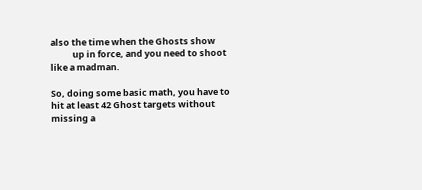also the time when the Ghosts show
           up in force, and you need to shoot like a madman.

So, doing some basic math, you have to hit at least 42 Ghost targets without
missing a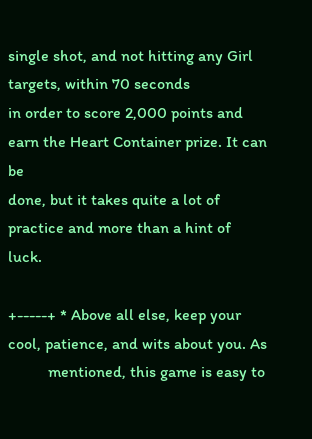single shot, and not hitting any Girl targets, within 70 seconds
in order to score 2,000 points and earn the Heart Container prize. It can be
done, but it takes quite a lot of practice and more than a hint of luck.

+-----+ * Above all else, keep your cool, patience, and wits about you. As
          mentioned, this game is easy to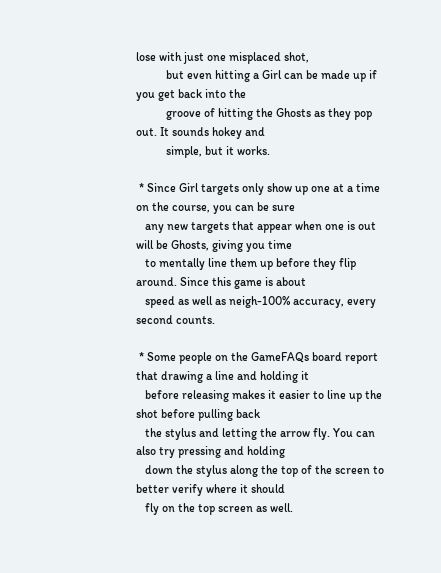lose with just one misplaced shot,
          but even hitting a Girl can be made up if you get back into the
          groove of hitting the Ghosts as they pop out. It sounds hokey and
          simple, but it works.

 * Since Girl targets only show up one at a time on the course, you can be sure
   any new targets that appear when one is out will be Ghosts, giving you time
   to mentally line them up before they flip around. Since this game is about
   speed as well as neigh-100% accuracy, every second counts.

 * Some people on the GameFAQs board report that drawing a line and holding it
   before releasing makes it easier to line up the shot before pulling back
   the stylus and letting the arrow fly. You can also try pressing and holding
   down the stylus along the top of the screen to better verify where it should
   fly on the top screen as well.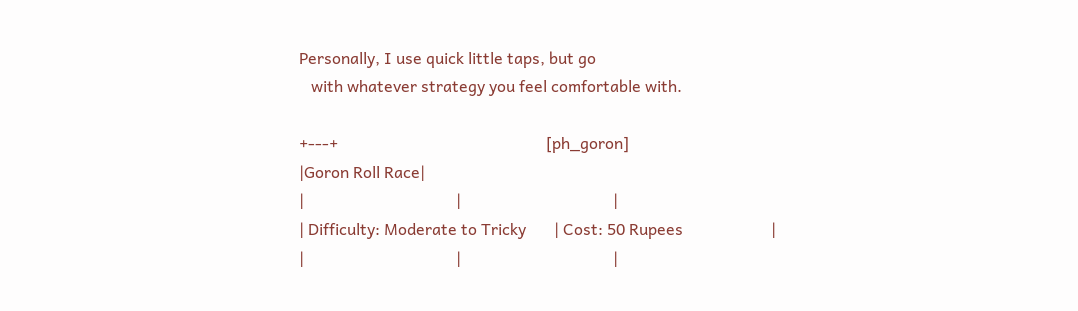Personally, I use quick little taps, but go
   with whatever strategy you feel comfortable with.

+---+                                                    [ph_goron]
|Goron Roll Race|
|                                      |                                      |
| Difficulty: Moderate to Tricky       | Cost: 50 Rupees                      |
|                                      |                                      |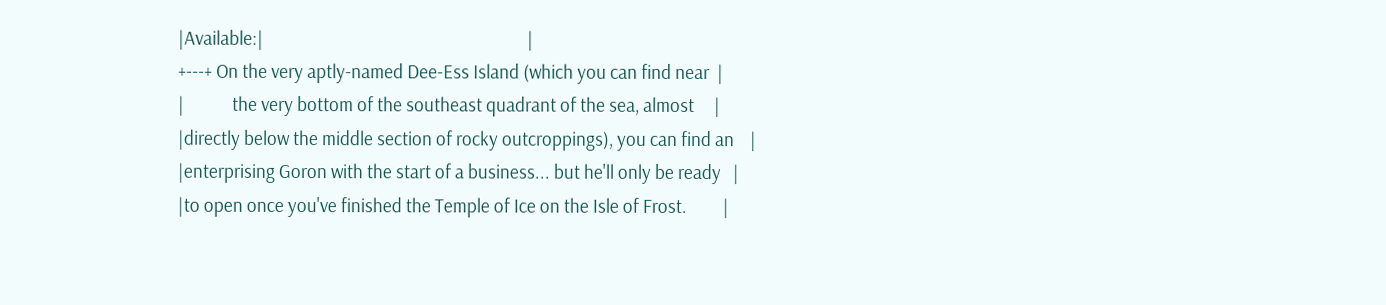|Available:|                                                                  |
+---+ On the very aptly-named Dee-Ess Island (which you can find near  |
|            the very bottom of the southeast quadrant of the sea, almost     |
|directly below the middle section of rocky outcroppings), you can find an    |
|enterprising Goron with the start of a business... but he'll only be ready   |
|to open once you've finished the Temple of Ice on the Isle of Frost.         |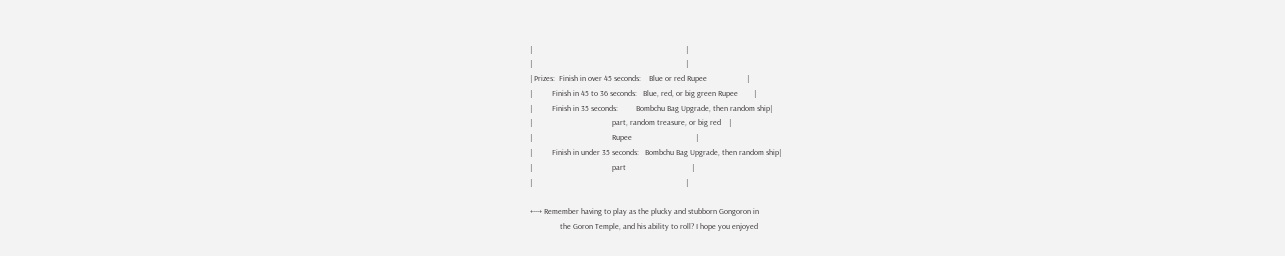|                                                                             |
|                                                                             |
| Prizes:  Finish in over 45 seconds:    Blue or red Rupee                    |
|          Finish in 45 to 36 seconds:   Blue, red, or big green Rupee        |
|          Finish in 35 seconds:         Bombchu Bag Upgrade, then random ship|
|                                        part, random treasure, or big red    |
|                                        Rupee                                |
|          Finish in under 35 seconds:   Bombchu Bag Upgrade, then random ship|
|                                        part                                 |
|                                                                             |

+---+ Remember having to play as the plucky and stubborn Gongoron in
               the Goron Temple, and his ability to roll? I hope you enjoyed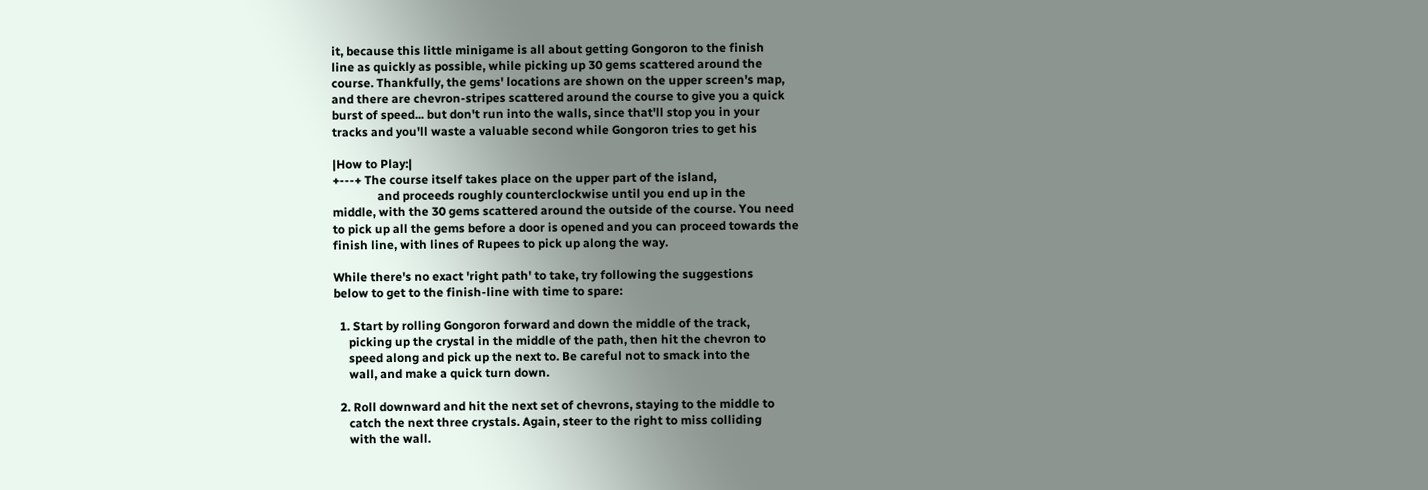it, because this little minigame is all about getting Gongoron to the finish
line as quickly as possible, while picking up 30 gems scattered around the
course. Thankfully, the gems' locations are shown on the upper screen's map,
and there are chevron-stripes scattered around the course to give you a quick
burst of speed... but don't run into the walls, since that'll stop you in your
tracks and you'll waste a valuable second while Gongoron tries to get his

|How to Play:|
+---+ The course itself takes place on the upper part of the island,
               and proceeds roughly counterclockwise until you end up in the
middle, with the 30 gems scattered around the outside of the course. You need
to pick up all the gems before a door is opened and you can proceed towards the
finish line, with lines of Rupees to pick up along the way.

While there's no exact 'right path' to take, try following the suggestions
below to get to the finish-line with time to spare:

  1. Start by rolling Gongoron forward and down the middle of the track,
     picking up the crystal in the middle of the path, then hit the chevron to
     speed along and pick up the next to. Be careful not to smack into the
     wall, and make a quick turn down.

  2. Roll downward and hit the next set of chevrons, staying to the middle to
     catch the next three crystals. Again, steer to the right to miss colliding
     with the wall.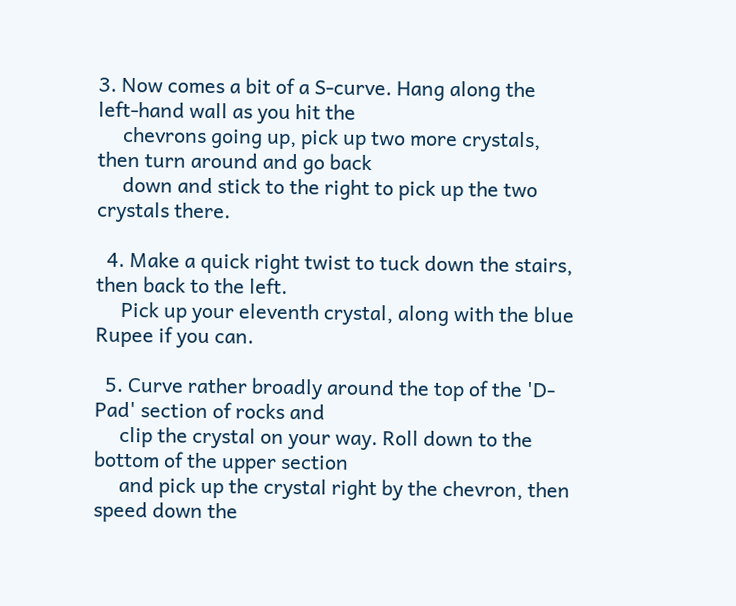3. Now comes a bit of a S-curve. Hang along the left-hand wall as you hit the
     chevrons going up, pick up two more crystals, then turn around and go back
     down and stick to the right to pick up the two crystals there.

  4. Make a quick right twist to tuck down the stairs, then back to the left.
     Pick up your eleventh crystal, along with the blue Rupee if you can.

  5. Curve rather broadly around the top of the 'D-Pad' section of rocks and
     clip the crystal on your way. Roll down to the bottom of the upper section
     and pick up the crystal right by the chevron, then speed down the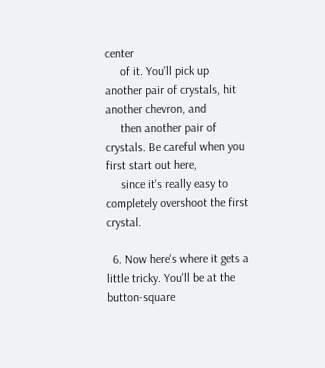center
     of it. You'll pick up another pair of crystals, hit another chevron, and
     then another pair of crystals. Be careful when you first start out here,
     since it's really easy to completely overshoot the first crystal.

  6. Now here's where it gets a little tricky. You'll be at the button-square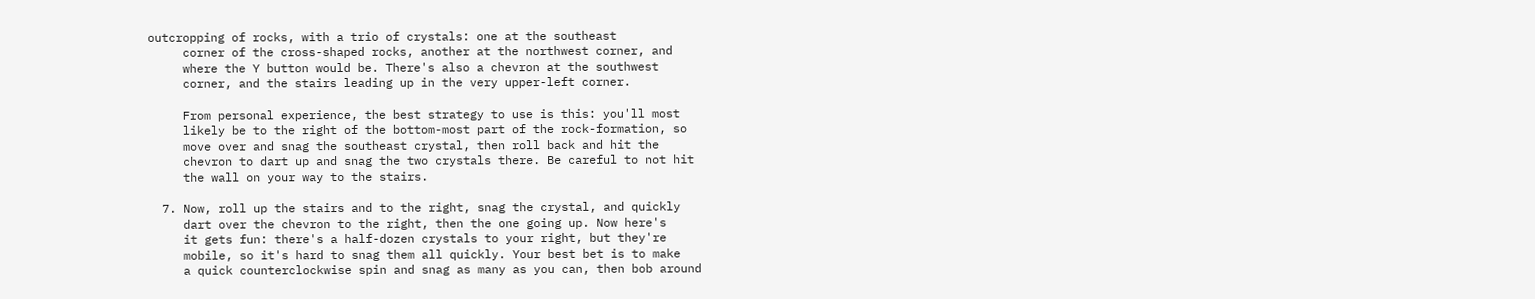outcropping of rocks, with a trio of crystals: one at the southeast
     corner of the cross-shaped rocks, another at the northwest corner, and
     where the Y button would be. There's also a chevron at the southwest
     corner, and the stairs leading up in the very upper-left corner.

     From personal experience, the best strategy to use is this: you'll most
     likely be to the right of the bottom-most part of the rock-formation, so
     move over and snag the southeast crystal, then roll back and hit the
     chevron to dart up and snag the two crystals there. Be careful to not hit
     the wall on your way to the stairs.

  7. Now, roll up the stairs and to the right, snag the crystal, and quickly
     dart over the chevron to the right, then the one going up. Now here's
     it gets fun: there's a half-dozen crystals to your right, but they're
     mobile, so it's hard to snag them all quickly. Your best bet is to make
     a quick counterclockwise spin and snag as many as you can, then bob around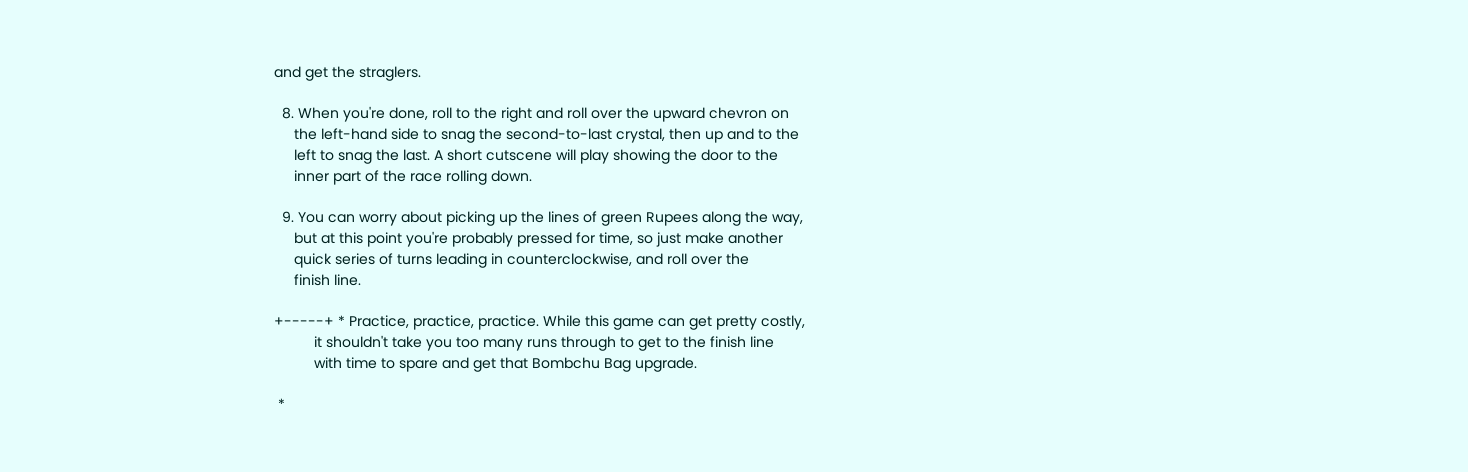and get the straglers.

  8. When you're done, roll to the right and roll over the upward chevron on
     the left-hand side to snag the second-to-last crystal, then up and to the
     left to snag the last. A short cutscene will play showing the door to the
     inner part of the race rolling down.

  9. You can worry about picking up the lines of green Rupees along the way,
     but at this point you're probably pressed for time, so just make another
     quick series of turns leading in counterclockwise, and roll over the
     finish line.

+-----+ * Practice, practice, practice. While this game can get pretty costly,
          it shouldn't take you too many runs through to get to the finish line
          with time to spare and get that Bombchu Bag upgrade.

 *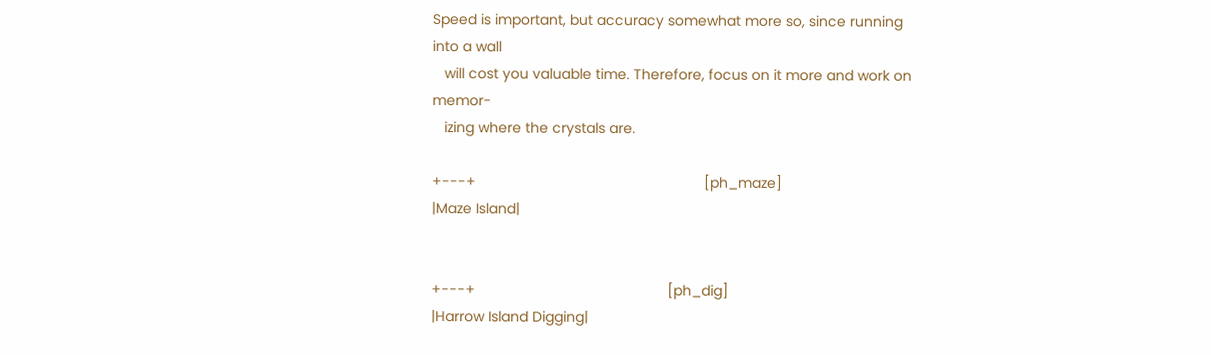Speed is important, but accuracy somewhat more so, since running into a wall
   will cost you valuable time. Therefore, focus on it more and work on memor-
   izing where the crystals are.

+---+                                                         [ph_maze]
|Maze Island|


+---+                                                [ph_dig]
|Harrow Island Digging|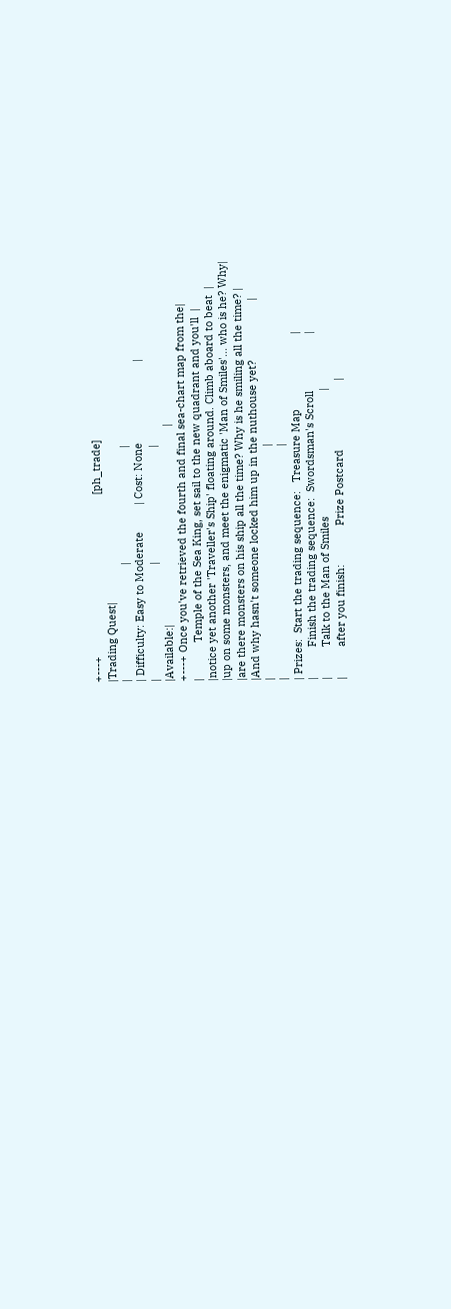+---+                                                      [ph_trade]
|Trading Quest|
|                                      |                                      |
| Difficulty: Easy to Moderate         | Cost: None                           |
|                                      |                                      |
|Available:|                                                                  |
+---+ Once you've retrieved the fourth and final sea-chart map from the|
|            Temple of the Sea King, set sail to the new quadrant and you'll  |
|notice yet another 'Traveller's Ship' floating around. Climb aboard to beat  |
|up on some monsters, and meet the enigmatic 'Man of Smiles'... who is he? Why|
|are there monsters on his ship all the time? Why is he smiling all the time? |
|And why hasn't someone locked him up in the nuthouse yet?                    |
|                                                                             |
|                                                                             |
| Prizes:  Start the trading sequence:   Treasure Map                         |
|          Finish the trading sequence:  Swordsman's Scroll                   |
|          Talk to the Man of Smiles                                          |
|          after you finish:             Prize Postcard                       |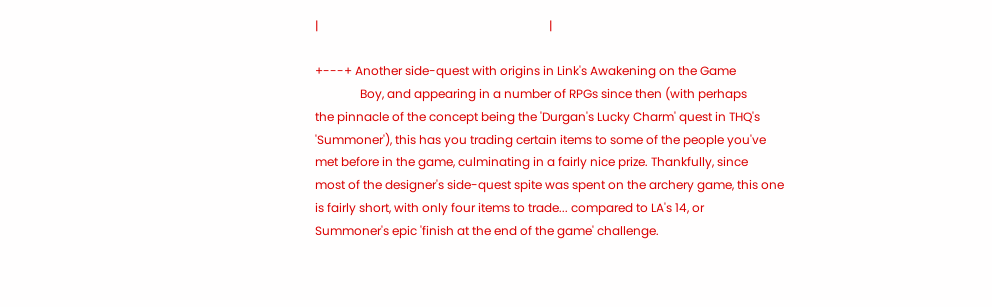|                                                                             |

+---+ Another side-quest with origins in Link's Awakening on the Game
               Boy, and appearing in a number of RPGs since then (with perhaps
the pinnacle of the concept being the 'Durgan's Lucky Charm' quest in THQ's
'Summoner'), this has you trading certain items to some of the people you've
met before in the game, culminating in a fairly nice prize. Thankfully, since
most of the designer's side-quest spite was spent on the archery game, this one
is fairly short, with only four items to trade... compared to LA's 14, or
Summoner's epic 'finish at the end of the game' challenge.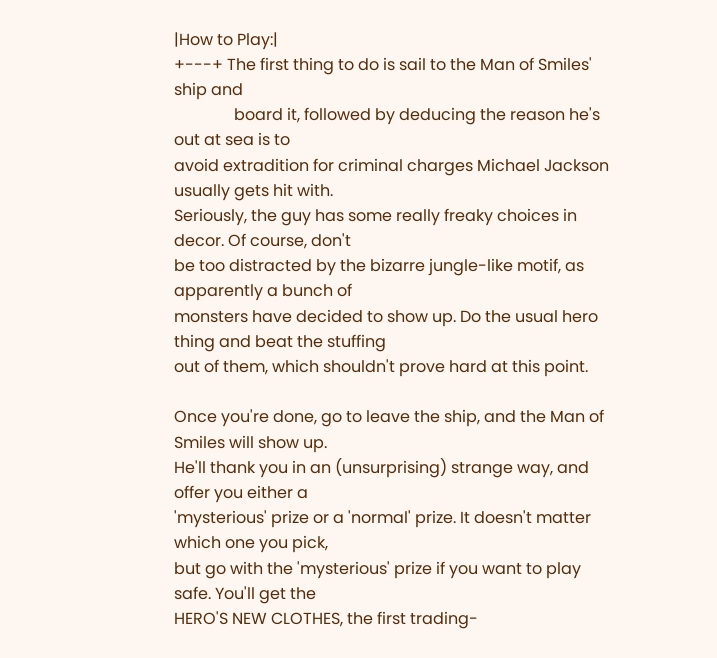|How to Play:|
+---+ The first thing to do is sail to the Man of Smiles' ship and
               board it, followed by deducing the reason he's out at sea is to
avoid extradition for criminal charges Michael Jackson usually gets hit with.
Seriously, the guy has some really freaky choices in decor. Of course, don't
be too distracted by the bizarre jungle-like motif, as apparently a bunch of
monsters have decided to show up. Do the usual hero thing and beat the stuffing
out of them, which shouldn't prove hard at this point.

Once you're done, go to leave the ship, and the Man of Smiles will show up.
He'll thank you in an (unsurprising) strange way, and offer you either a
'mysterious' prize or a 'normal' prize. It doesn't matter which one you pick,
but go with the 'mysterious' prize if you want to play safe. You'll get the
HERO'S NEW CLOTHES, the first trading-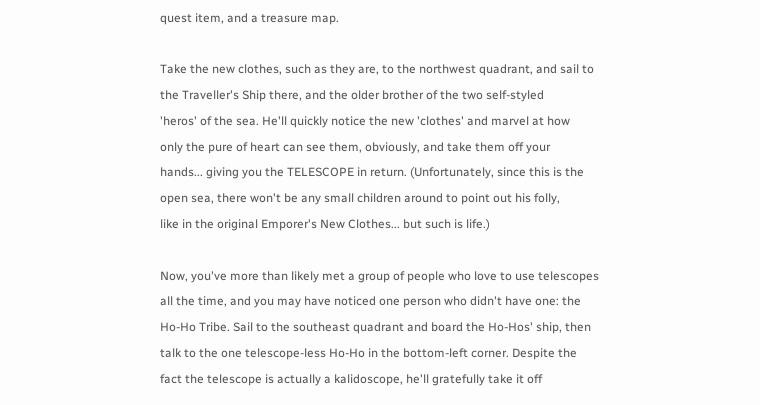quest item, and a treasure map.

Take the new clothes, such as they are, to the northwest quadrant, and sail to
the Traveller's Ship there, and the older brother of the two self-styled
'heros' of the sea. He'll quickly notice the new 'clothes' and marvel at how
only the pure of heart can see them, obviously, and take them off your
hands... giving you the TELESCOPE in return. (Unfortunately, since this is the
open sea, there won't be any small children around to point out his folly,
like in the original Emporer's New Clothes... but such is life.)

Now, you've more than likely met a group of people who love to use telescopes
all the time, and you may have noticed one person who didn't have one: the
Ho-Ho Tribe. Sail to the southeast quadrant and board the Ho-Hos' ship, then
talk to the one telescope-less Ho-Ho in the bottom-left corner. Despite the
fact the telescope is actually a kalidoscope, he'll gratefully take it off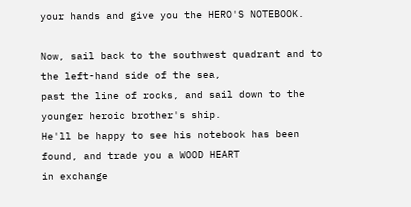your hands and give you the HERO'S NOTEBOOK.

Now, sail back to the southwest quadrant and to the left-hand side of the sea,
past the line of rocks, and sail down to the younger heroic brother's ship.
He'll be happy to see his notebook has been found, and trade you a WOOD HEART
in exchange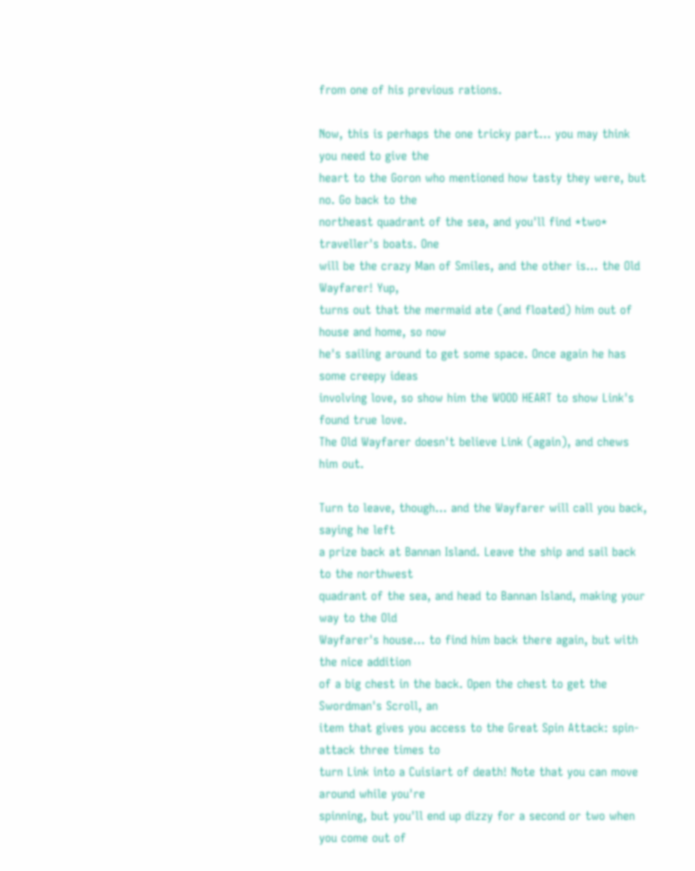from one of his previous rations.

Now, this is perhaps the one tricky part... you may think you need to give the
heart to the Goron who mentioned how tasty they were, but no. Go back to the
northeast quadrant of the sea, and you'll find *two* traveller's boats. One
will be the crazy Man of Smiles, and the other is... the Old Wayfarer! Yup,
turns out that the mermaid ate (and floated) him out of house and home, so now
he's sailing around to get some space. Once again he has some creepy ideas
involving love, so show him the WOOD HEART to show Link's found true love.
The Old Wayfarer doesn't believe Link (again), and chews him out.

Turn to leave, though... and the Wayfarer will call you back, saying he left
a prize back at Bannan Island. Leave the ship and sail back to the northwest
quadrant of the sea, and head to Bannan Island, making your way to the Old
Wayfarer's house... to find him back there again, but with the nice addition
of a big chest in the back. Open the chest to get the Swordman's Scroll, an
item that gives you access to the Great Spin Attack: spin-attack three times to
turn Link into a Cuisiart of death! Note that you can move around while you're
spinning, but you'll end up dizzy for a second or two when you come out of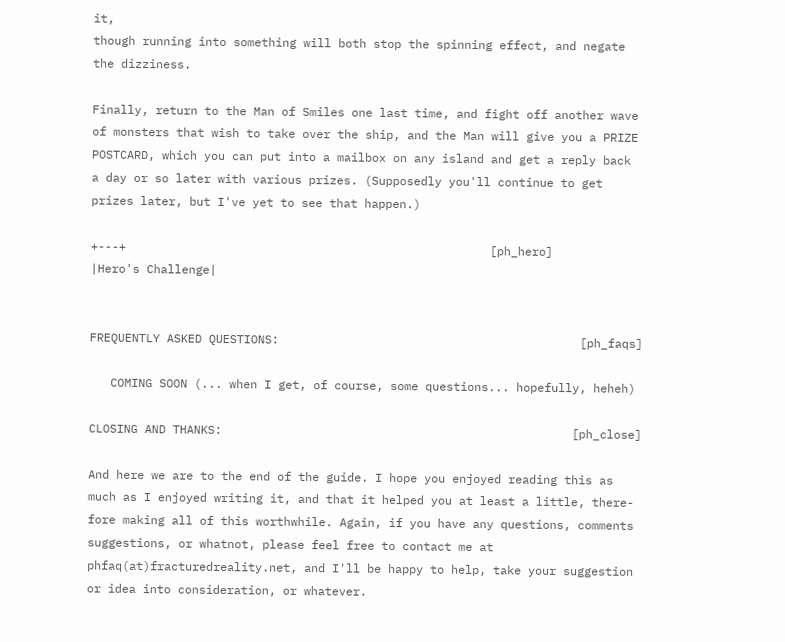it,
though running into something will both stop the spinning effect, and negate
the dizziness.

Finally, return to the Man of Smiles one last time, and fight off another wave
of monsters that wish to take over the ship, and the Man will give you a PRIZE
POSTCARD, which you can put into a mailbox on any island and get a reply back
a day or so later with various prizes. (Supposedly you'll continue to get
prizes later, but I've yet to see that happen.)

+---+                                                    [ph_hero]
|Hero's Challenge|


FREQUENTLY ASKED QUESTIONS:                                           [ph_faqs]

   COMING SOON (... when I get, of course, some questions... hopefully, heheh)

CLOSING AND THANKS:                                                  [ph_close]

And here we are to the end of the guide. I hope you enjoyed reading this as
much as I enjoyed writing it, and that it helped you at least a little, there-
fore making all of this worthwhile. Again, if you have any questions, comments
suggestions, or whatnot, please feel free to contact me at
phfaq(at)fracturedreality.net, and I'll be happy to help, take your suggestion
or idea into consideration, or whatever.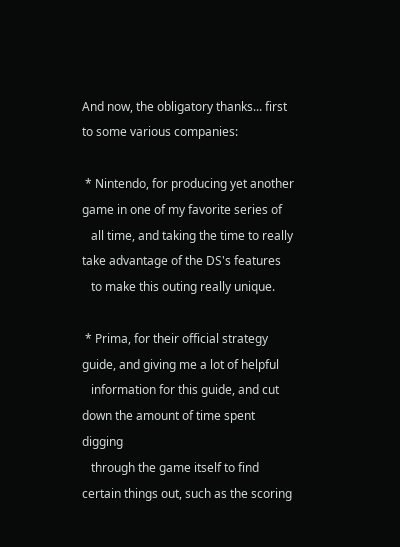And now, the obligatory thanks... first to some various companies:

 * Nintendo, for producing yet another game in one of my favorite series of
   all time, and taking the time to really take advantage of the DS's features
   to make this outing really unique.

 * Prima, for their official strategy guide, and giving me a lot of helpful
   information for this guide, and cut down the amount of time spent digging
   through the game itself to find certain things out, such as the scoring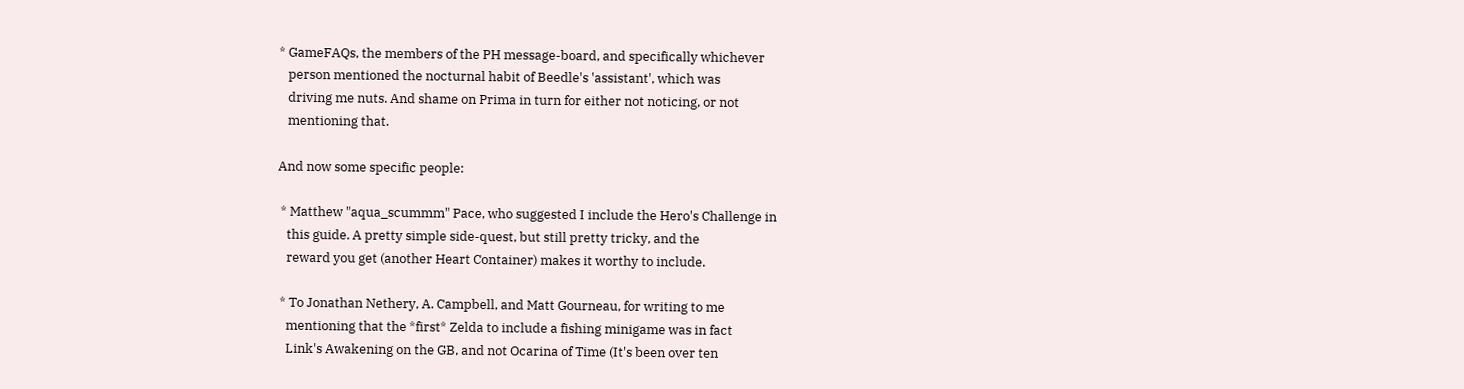* GameFAQs, the members of the PH message-board, and specifically whichever
   person mentioned the nocturnal habit of Beedle's 'assistant', which was
   driving me nuts. And shame on Prima in turn for either not noticing, or not
   mentioning that.

And now some specific people:

 * Matthew "aqua_scummm" Pace, who suggested I include the Hero's Challenge in
   this guide. A pretty simple side-quest, but still pretty tricky, and the
   reward you get (another Heart Container) makes it worthy to include.

 * To Jonathan Nethery, A. Campbell, and Matt Gourneau, for writing to me
   mentioning that the *first* Zelda to include a fishing minigame was in fact
   Link's Awakening on the GB, and not Ocarina of Time (It's been over ten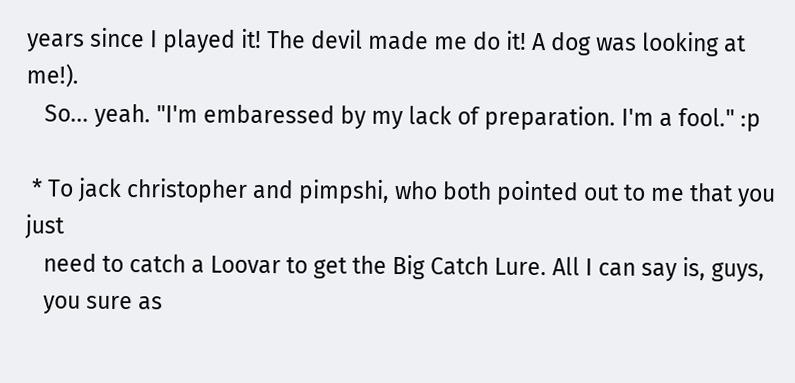years since I played it! The devil made me do it! A dog was looking at me!).
   So... yeah. "I'm embaressed by my lack of preparation. I'm a fool." :p

 * To jack christopher and pimpshi, who both pointed out to me that you just
   need to catch a Loovar to get the Big Catch Lure. All I can say is, guys,
   you sure as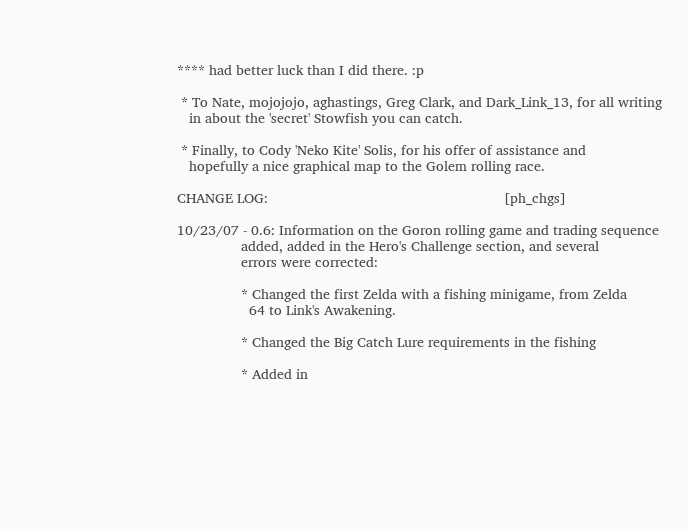**** had better luck than I did there. :p

 * To Nate, mojojojo, aghastings, Greg Clark, and Dark_Link_13, for all writing
   in about the 'secret' Stowfish you can catch.

 * Finally, to Cody 'Neko Kite' Solis, for his offer of assistance and
   hopefully a nice graphical map to the Golem rolling race.

CHANGE LOG:                                                           [ph_chgs]

10/23/07 - 0.6: Information on the Goron rolling game and trading sequence
                added, added in the Hero's Challenge section, and several
                errors were corrected:

                * Changed the first Zelda with a fishing minigame, from Zelda
                  64 to Link's Awakening.

                * Changed the Big Catch Lure requirements in the fishing

                * Added in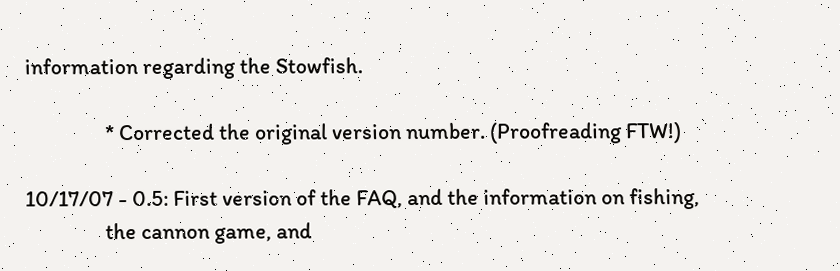information regarding the Stowfish.

                * Corrected the original version number. (Proofreading FTW!)

10/17/07 - 0.5: First version of the FAQ, and the information on fishing,
                the cannon game, and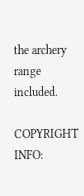the archery range included.

COPYRIGHT INFO: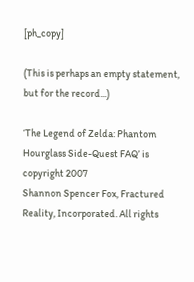[ph_copy]

(This is perhaps an empty statement, but for the record...)

‘The Legend of Zelda: Phantom Hourglass Side-Quest FAQ’ is copyright 2007
Shannon Spencer Fox, Fractured Reality, Incorporated. All rights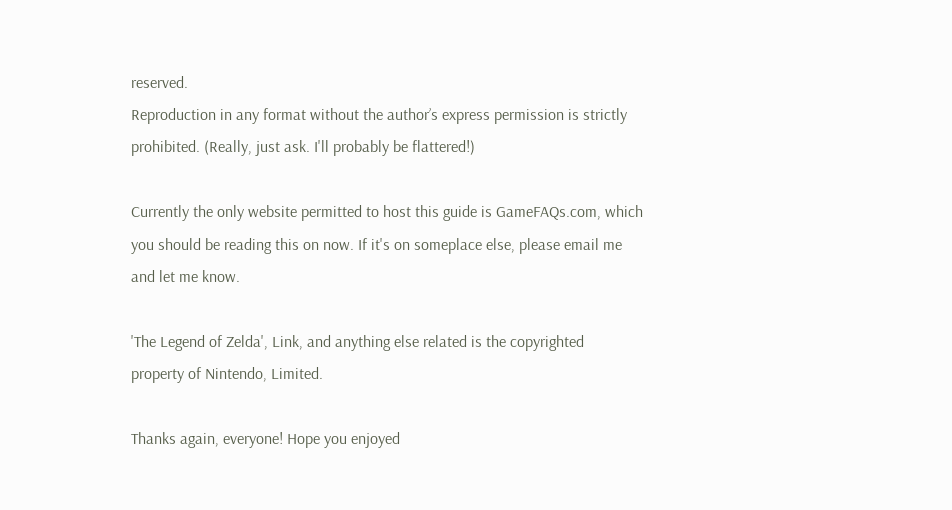reserved.
Reproduction in any format without the author’s express permission is strictly
prohibited. (Really, just ask. I'll probably be flattered!)

Currently the only website permitted to host this guide is GameFAQs.com, which
you should be reading this on now. If it's on someplace else, please email me
and let me know.

'The Legend of Zelda', Link, and anything else related is the copyrighted
property of Nintendo, Limited.

Thanks again, everyone! Hope you enjoyed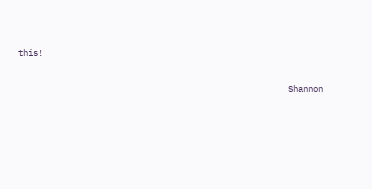this!

                                                      Shannon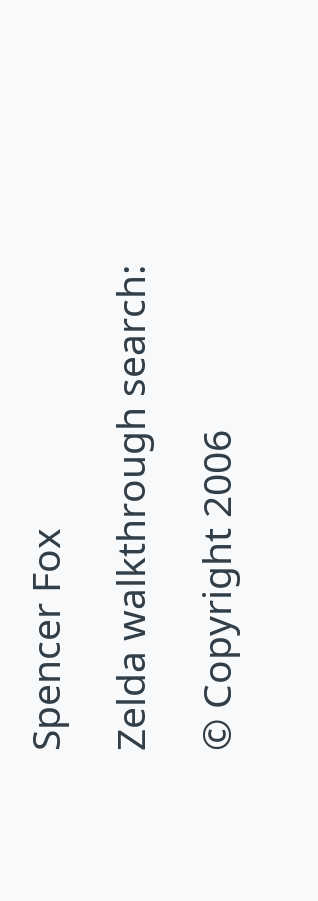Spencer Fox

Zelda walkthrough search:

© Copyright 2006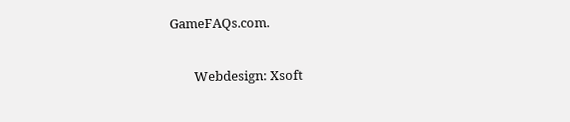GameFAQs.com.

        Webdesign: Xsoft